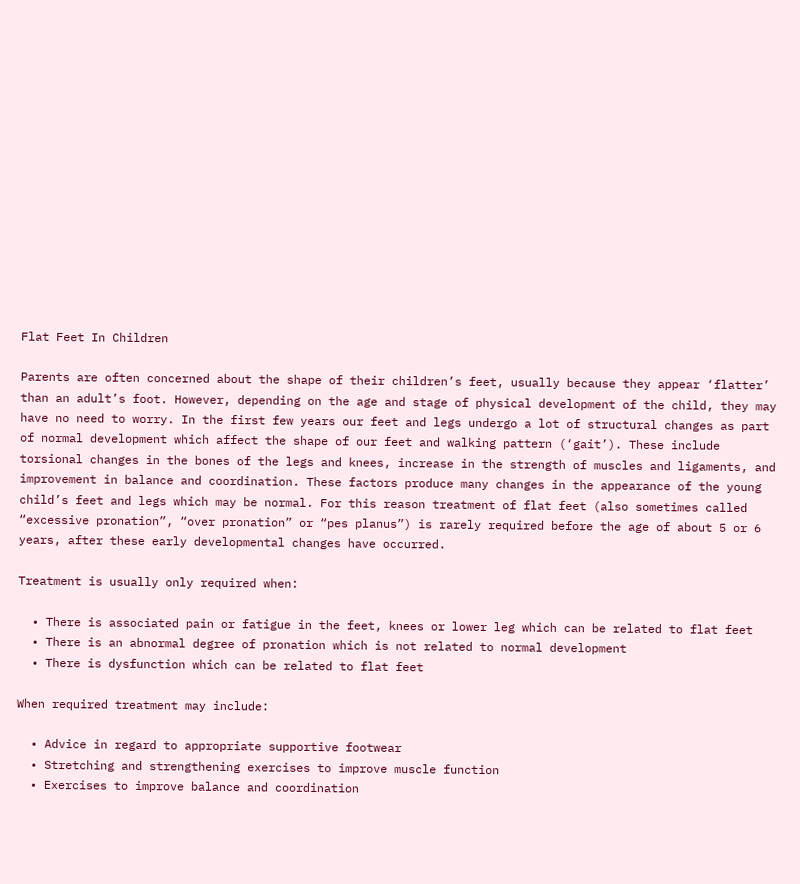Flat Feet In Children

Parents are often concerned about the shape of their children’s feet, usually because they appear ‘flatter’ than an adult’s foot. However, depending on the age and stage of physical development of the child, they may have no need to worry. In the first few years our feet and legs undergo a lot of structural changes as part of normal development which affect the shape of our feet and walking pattern (‘gait’). These include torsional changes in the bones of the legs and knees, increase in the strength of muscles and ligaments, and improvement in balance and coordination. These factors produce many changes in the appearance of the young child’s feet and legs which may be normal. For this reason treatment of flat feet (also sometimes called “excessive pronation”, “over pronation” or “pes planus”) is rarely required before the age of about 5 or 6 years, after these early developmental changes have occurred.

Treatment is usually only required when:

  • There is associated pain or fatigue in the feet, knees or lower leg which can be related to flat feet
  • There is an abnormal degree of pronation which is not related to normal development
  • There is dysfunction which can be related to flat feet

When required treatment may include:

  • Advice in regard to appropriate supportive footwear
  • Stretching and strengthening exercises to improve muscle function
  • Exercises to improve balance and coordination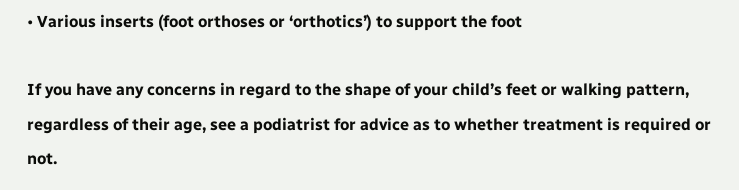• Various inserts (foot orthoses or ‘orthotics’) to support the foot

If you have any concerns in regard to the shape of your child’s feet or walking pattern, regardless of their age, see a podiatrist for advice as to whether treatment is required or not.